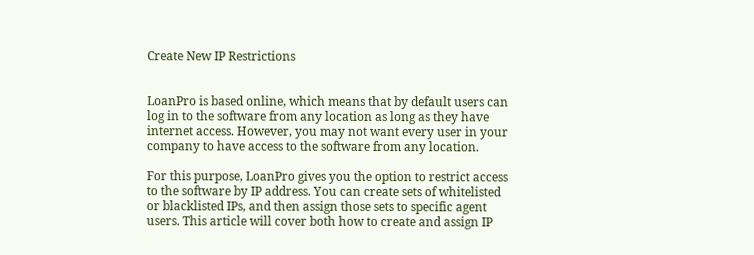Create New IP Restrictions


LoanPro is based online, which means that by default users can log in to the software from any location as long as they have internet access. However, you may not want every user in your company to have access to the software from any location.

For this purpose, LoanPro gives you the option to restrict access to the software by IP address. You can create sets of whitelisted or blacklisted IPs, and then assign those sets to specific agent users. This article will cover both how to create and assign IP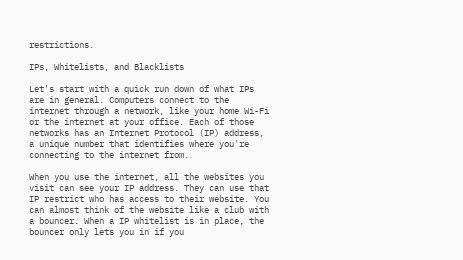restrictions.

IPs, Whitelists, and Blacklists

Let's start with a quick run down of what IPs are in general. Computers connect to the internet through a network, like your home Wi-Fi or the internet at your office. Each of those networks has an Internet Protocol (IP) address, a unique number that identifies where you're connecting to the internet from.

When you use the internet, all the websites you visit can see your IP address. They can use that IP restrict who has access to their website. You can almost think of the website like a club with a bouncer. When a IP whitelist is in place, the bouncer only lets you in if you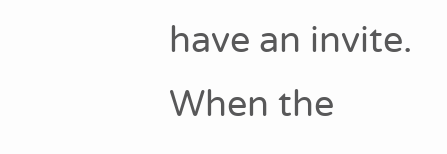have an invite. When the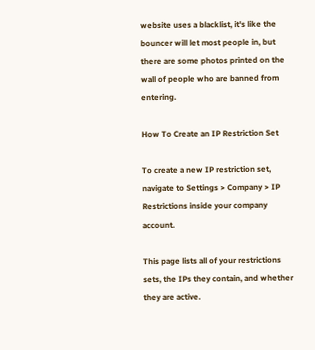website uses a blacklist, it's like the bouncer will let most people in, but there are some photos printed on the wall of people who are banned from entering.

How To Create an IP Restriction Set

To create a new IP restriction set, navigate to Settings > Company > IP Restrictions inside your company account.

This page lists all of your restrictions sets, the IPs they contain, and whether they are active.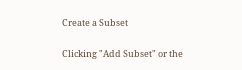Create a Subset

Clicking "Add Subset" or the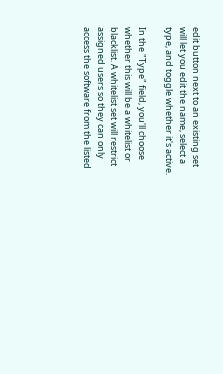edit button next to an existing set will let you edit the name, select a type, and toggle whether it's active.

In the "Type" field, you'll choose whether this will be a whitelist or blacklist. A whitelist set will restrict assigned users so they can only access the software from the listed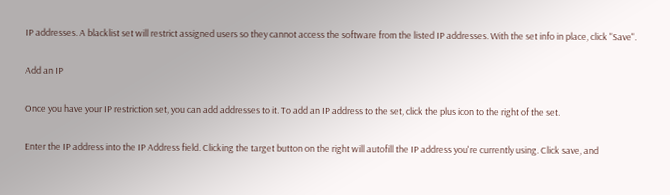IP addresses. A blacklist set will restrict assigned users so they cannot access the software from the listed IP addresses. With the set info in place, click "Save".

Add an IP

Once you have your IP restriction set, you can add addresses to it. To add an IP address to the set, click the plus icon to the right of the set.

Enter the IP address into the IP Address field. Clicking the target button on the right will autofill the IP address you're currently using. Click save, and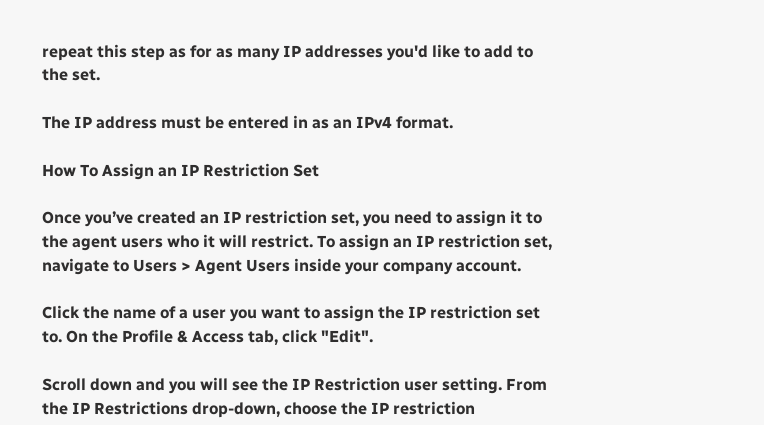repeat this step as for as many IP addresses you'd like to add to the set.

The IP address must be entered in as an IPv4 format.

How To Assign an IP Restriction Set

Once you’ve created an IP restriction set, you need to assign it to the agent users who it will restrict. To assign an IP restriction set, navigate to Users > Agent Users inside your company account.

Click the name of a user you want to assign the IP restriction set to. On the Profile & Access tab, click "Edit".

Scroll down and you will see the IP Restriction user setting. From the IP Restrictions drop-down, choose the IP restriction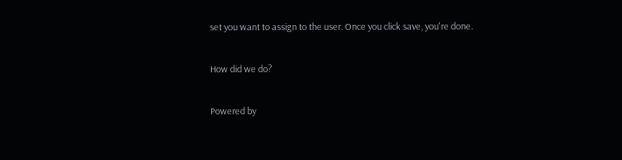set you want to assign to the user. Once you click save, you're done.

How did we do?

Powered by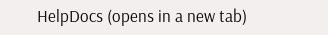HelpDocs (opens in a new tab)